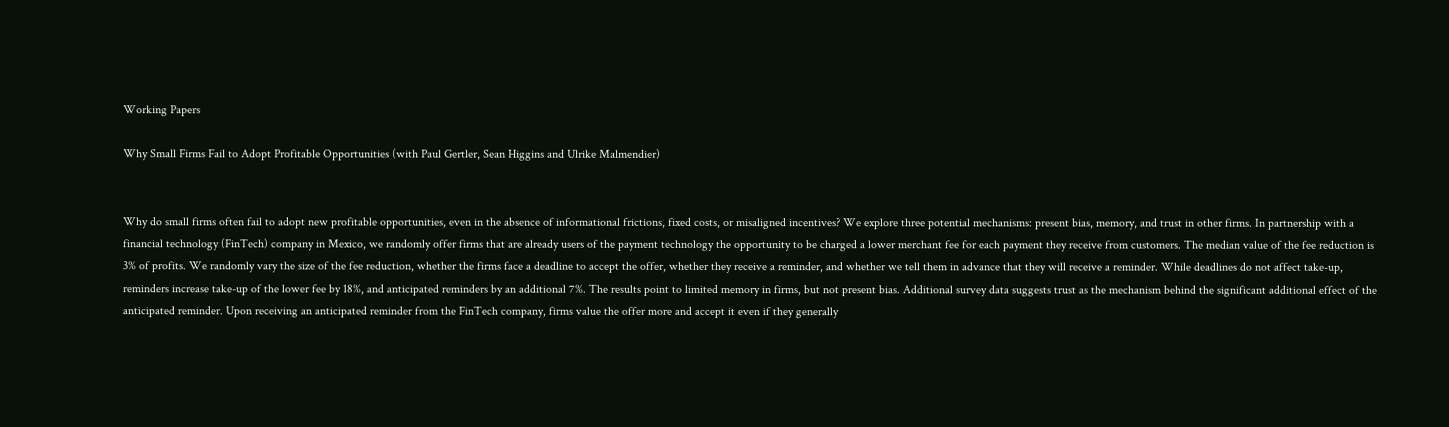Working Papers

Why Small Firms Fail to Adopt Profitable Opportunities (with Paul Gertler, Sean Higgins and Ulrike Malmendier)


Why do small firms often fail to adopt new profitable opportunities, even in the absence of informational frictions, fixed costs, or misaligned incentives? We explore three potential mechanisms: present bias, memory, and trust in other firms. In partnership with a financial technology (FinTech) company in Mexico, we randomly offer firms that are already users of the payment technology the opportunity to be charged a lower merchant fee for each payment they receive from customers. The median value of the fee reduction is 3% of profits. We randomly vary the size of the fee reduction, whether the firms face a deadline to accept the offer, whether they receive a reminder, and whether we tell them in advance that they will receive a reminder. While deadlines do not affect take-up, reminders increase take-up of the lower fee by 18%, and anticipated reminders by an additional 7%. The results point to limited memory in firms, but not present bias. Additional survey data suggests trust as the mechanism behind the significant additional effect of the anticipated reminder. Upon receiving an anticipated reminder from the FinTech company, firms value the offer more and accept it even if they generally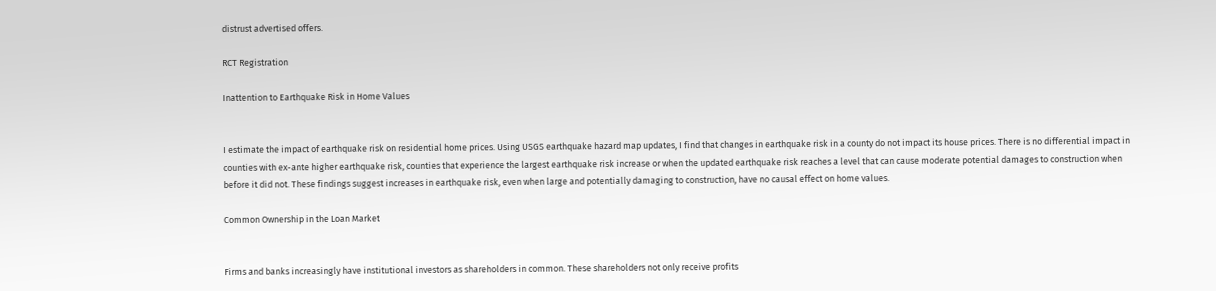distrust advertised offers.

RCT Registration

Inattention to Earthquake Risk in Home Values


I estimate the impact of earthquake risk on residential home prices. Using USGS earthquake hazard map updates, I find that changes in earthquake risk in a county do not impact its house prices. There is no differential impact in counties with ex-ante higher earthquake risk, counties that experience the largest earthquake risk increase or when the updated earthquake risk reaches a level that can cause moderate potential damages to construction when before it did not. These findings suggest increases in earthquake risk, even when large and potentially damaging to construction, have no causal effect on home values.

Common Ownership in the Loan Market


Firms and banks increasingly have institutional investors as shareholders in common. These shareholders not only receive profits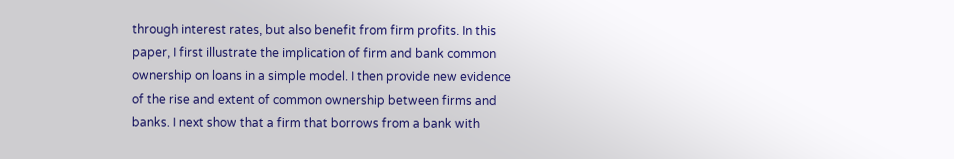through interest rates, but also benefit from firm profits. In this paper, I first illustrate the implication of firm and bank common ownership on loans in a simple model. I then provide new evidence of the rise and extent of common ownership between firms and banks. I next show that a firm that borrows from a bank with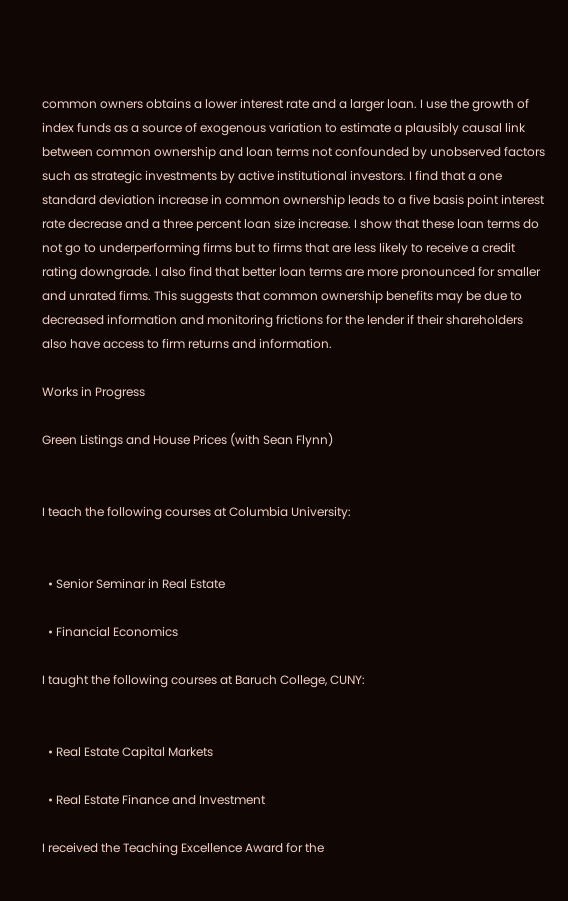common owners obtains a lower interest rate and a larger loan. I use the growth of index funds as a source of exogenous variation to estimate a plausibly causal link between common ownership and loan terms not confounded by unobserved factors such as strategic investments by active institutional investors. I find that a one standard deviation increase in common ownership leads to a five basis point interest rate decrease and a three percent loan size increase. I show that these loan terms do not go to underperforming firms but to firms that are less likely to receive a credit rating downgrade. I also find that better loan terms are more pronounced for smaller and unrated firms. This suggests that common ownership benefits may be due to decreased information and monitoring frictions for the lender if their shareholders also have access to firm returns and information.

Works in Progress

Green Listings and House Prices (with Sean Flynn)


I teach the following courses at Columbia University:


  • Senior Seminar in Real Estate

  • Financial Economics

I taught the following courses at Baruch College, CUNY:


  • Real Estate Capital Markets

  • Real Estate Finance and Investment

I received the Teaching Excellence Award for the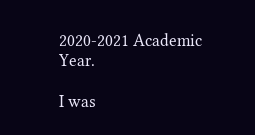2020-2021 Academic Year.

I was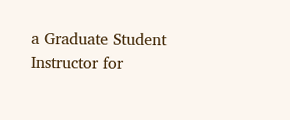a Graduate Student Instructor for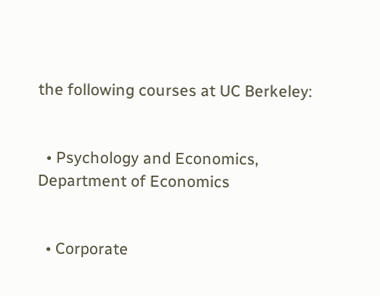the following courses at UC Berkeley:


  • Psychology and Economics, Department of Economics


  • Corporate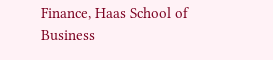Finance, Haas School of Business